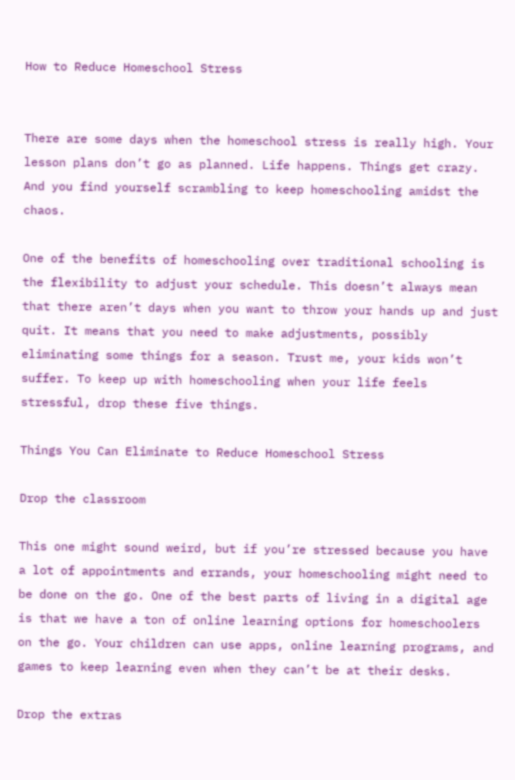How to Reduce Homeschool Stress


There are some days when the homeschool stress is really high. Your lesson plans don’t go as planned. Life happens. Things get crazy. And you find yourself scrambling to keep homeschooling amidst the chaos.

One of the benefits of homeschooling over traditional schooling is the flexibility to adjust your schedule. This doesn’t always mean that there aren’t days when you want to throw your hands up and just quit. It means that you need to make adjustments, possibly eliminating some things for a season. Trust me, your kids won’t suffer. To keep up with homeschooling when your life feels stressful, drop these five things.

Things You Can Eliminate to Reduce Homeschool Stress

Drop the classroom

This one might sound weird, but if you’re stressed because you have a lot of appointments and errands, your homeschooling might need to be done on the go. One of the best parts of living in a digital age is that we have a ton of online learning options for homeschoolers on the go. Your children can use apps, online learning programs, and games to keep learning even when they can’t be at their desks.

Drop the extras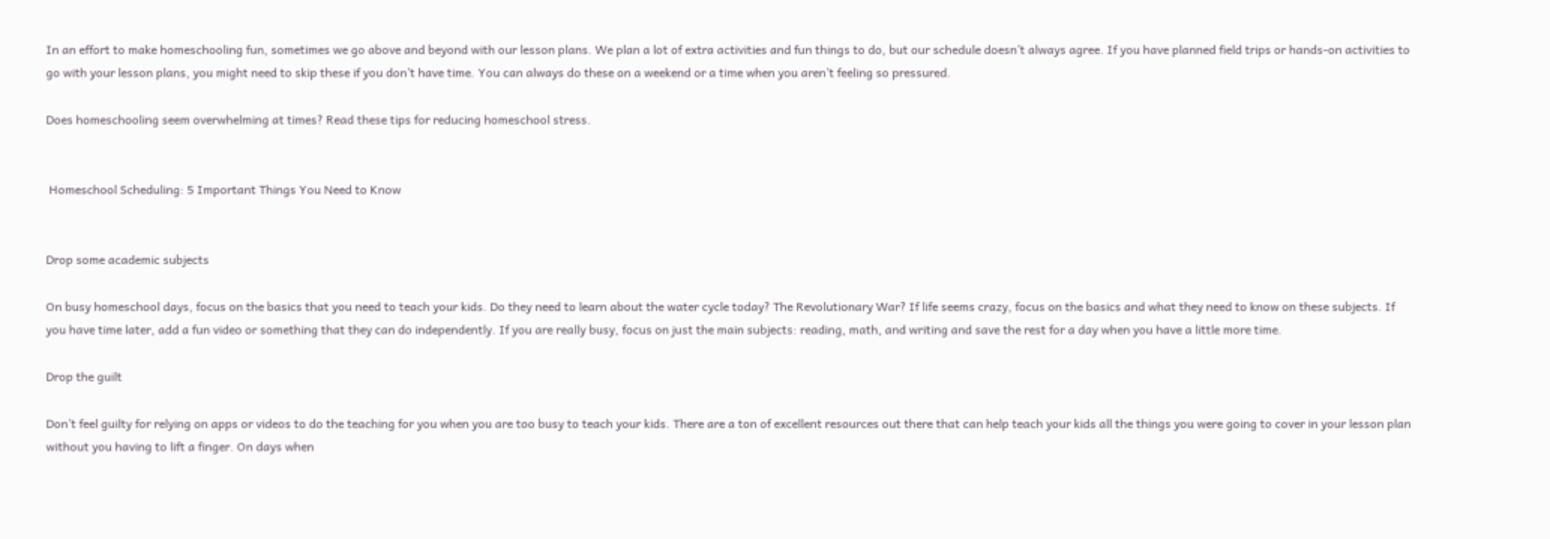In an effort to make homeschooling fun, sometimes we go above and beyond with our lesson plans. We plan a lot of extra activities and fun things to do, but our schedule doesn’t always agree. If you have planned field trips or hands-on activities to go with your lesson plans, you might need to skip these if you don’t have time. You can always do these on a weekend or a time when you aren’t feeling so pressured.

Does homeschooling seem overwhelming at times? Read these tips for reducing homeschool stress.


 Homeschool Scheduling: 5 Important Things You Need to Know


Drop some academic subjects

On busy homeschool days, focus on the basics that you need to teach your kids. Do they need to learn about the water cycle today? The Revolutionary War? If life seems crazy, focus on the basics and what they need to know on these subjects. If you have time later, add a fun video or something that they can do independently. If you are really busy, focus on just the main subjects: reading, math, and writing and save the rest for a day when you have a little more time.

Drop the guilt

Don’t feel guilty for relying on apps or videos to do the teaching for you when you are too busy to teach your kids. There are a ton of excellent resources out there that can help teach your kids all the things you were going to cover in your lesson plan without you having to lift a finger. On days when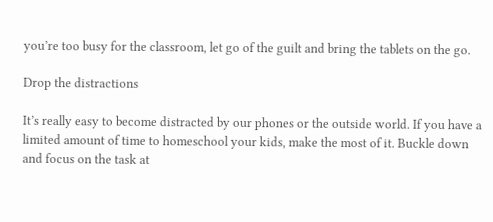you’re too busy for the classroom, let go of the guilt and bring the tablets on the go.

Drop the distractions

It’s really easy to become distracted by our phones or the outside world. If you have a limited amount of time to homeschool your kids, make the most of it. Buckle down and focus on the task at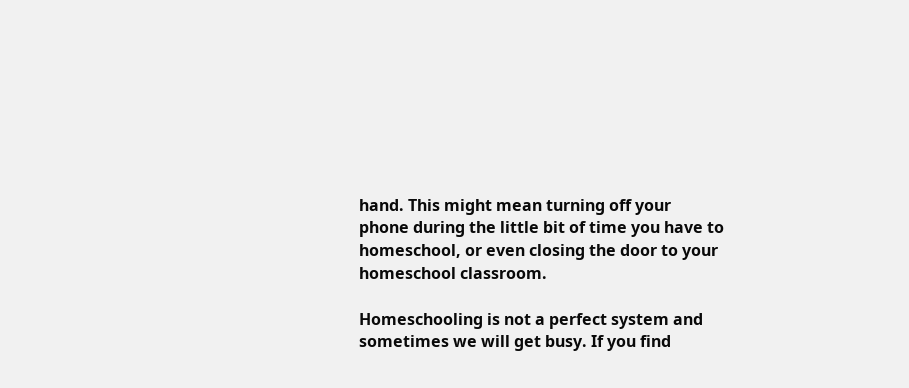hand. This might mean turning off your phone during the little bit of time you have to homeschool, or even closing the door to your homeschool classroom.

Homeschooling is not a perfect system and sometimes we will get busy. If you find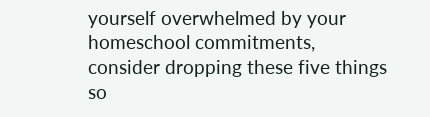yourself overwhelmed by your homeschool commitments, consider dropping these five things so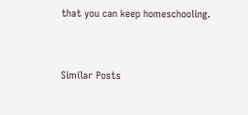that you can keep homeschooling.


Similar Posts